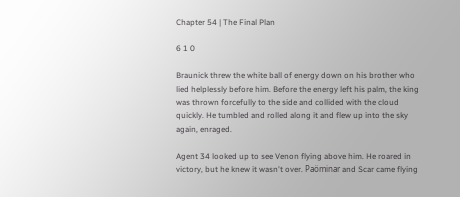Chapter 54 | The Final Plan

6 1 0

Braunick threw the white ball of energy down on his brother who lied helplessly before him. Before the energy left his palm, the king was thrown forcefully to the side and collided with the cloud quickly. He tumbled and rolled along it and flew up into the sky again, enraged.

Agent 34 looked up to see Venon flying above him. He roared in victory, but he knew it wasn't over. Paöminar and Scar came flying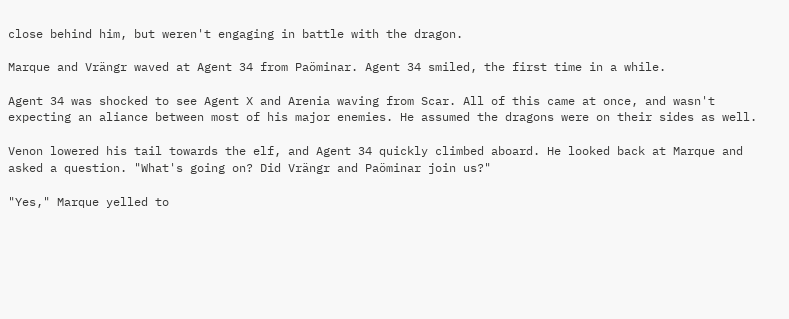close behind him, but weren't engaging in battle with the dragon.

Marque and Vrängr waved at Agent 34 from Paöminar. Agent 34 smiled, the first time in a while.

Agent 34 was shocked to see Agent X and Arenia waving from Scar. All of this came at once, and wasn't expecting an aliance between most of his major enemies. He assumed the dragons were on their sides as well.

Venon lowered his tail towards the elf, and Agent 34 quickly climbed aboard. He looked back at Marque and asked a question. "What's going on? Did Vrängr and Paöminar join us?"

"Yes," Marque yelled to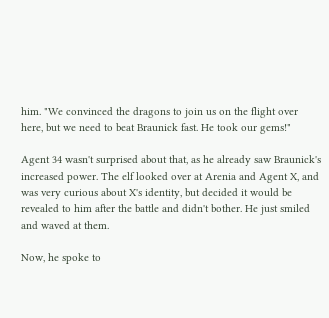him. "We convinced the dragons to join us on the flight over here, but we need to beat Braunick fast. He took our gems!"

Agent 34 wasn't surprised about that, as he already saw Braunick's increased power. The elf looked over at Arenia and Agent X, and was very curious about X's identity, but decided it would be revealed to him after the battle and didn't bother. He just smiled and waved at them.

Now, he spoke to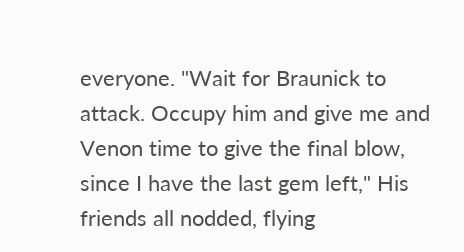everyone. "Wait for Braunick to attack. Occupy him and give me and Venon time to give the final blow, since I have the last gem left," His friends all nodded, flying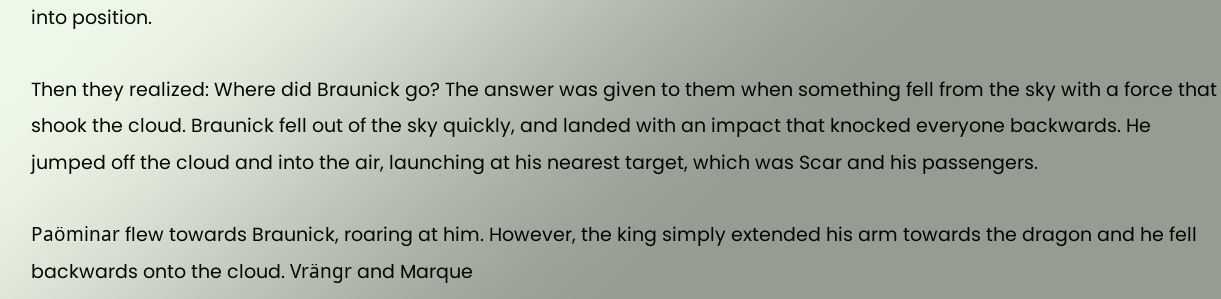into position.

Then they realized: Where did Braunick go? The answer was given to them when something fell from the sky with a force that shook the cloud. Braunick fell out of the sky quickly, and landed with an impact that knocked everyone backwards. He jumped off the cloud and into the air, launching at his nearest target, which was Scar and his passengers.

Paöminar flew towards Braunick, roaring at him. However, the king simply extended his arm towards the dragon and he fell backwards onto the cloud. Vrängr and Marque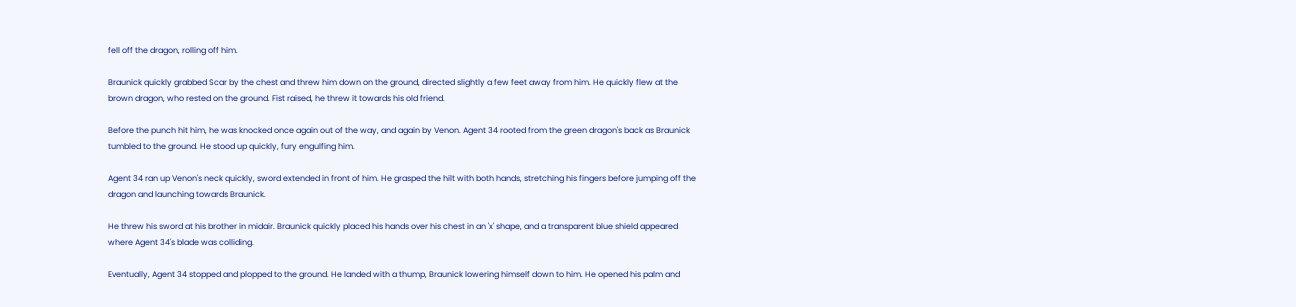fell off the dragon, rolling off him.

Braunick quickly grabbed Scar by the chest and threw him down on the ground, directed slightly a few feet away from him. He quickly flew at the brown dragon, who rested on the ground. Fist raised, he threw it towards his old friend.

Before the punch hit him, he was knocked once again out of the way, and again by Venon. Agent 34 rooted from the green dragon's back as Braunick tumbled to the ground. He stood up quickly, fury engulfing him.

Agent 34 ran up Venon's neck quickly, sword extended in front of him. He grasped the hilt with both hands, stretching his fingers before jumping off the dragon and launching towards Braunick.

He threw his sword at his brother in midair. Braunick quickly placed his hands over his chest in an 'x' shape, and a transparent blue shield appeared where Agent 34's blade was colliding.

Eventually, Agent 34 stopped and plopped to the ground. He landed with a thump, Braunick lowering himself down to him. He opened his palm and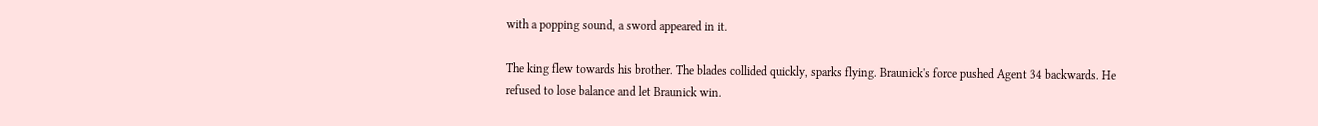with a popping sound, a sword appeared in it.

The king flew towards his brother. The blades collided quickly, sparks flying. Braunick's force pushed Agent 34 backwards. He refused to lose balance and let Braunick win.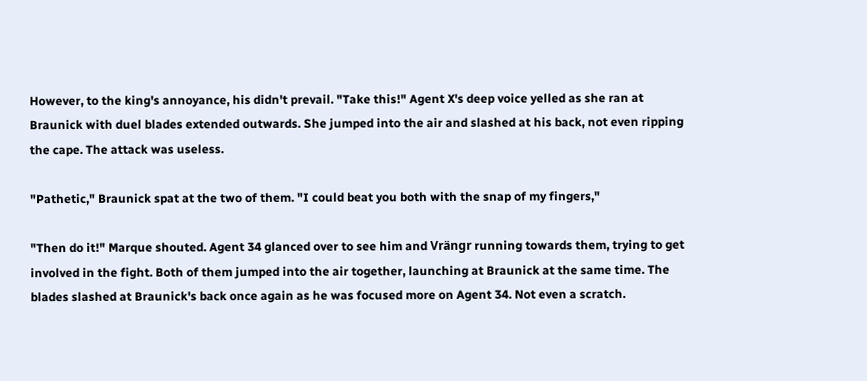However, to the king's annoyance, his didn't prevail. "Take this!" Agent X's deep voice yelled as she ran at Braunick with duel blades extended outwards. She jumped into the air and slashed at his back, not even ripping the cape. The attack was useless.

"Pathetic," Braunick spat at the two of them. "I could beat you both with the snap of my fingers,"

"Then do it!" Marque shouted. Agent 34 glanced over to see him and Vrängr running towards them, trying to get involved in the fight. Both of them jumped into the air together, launching at Braunick at the same time. The blades slashed at Braunick's back once again as he was focused more on Agent 34. Not even a scratch.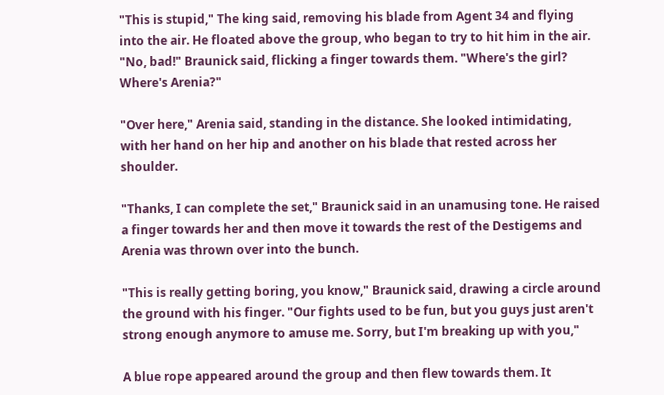"This is stupid," The king said, removing his blade from Agent 34 and flying into the air. He floated above the group, who began to try to hit him in the air. "No, bad!" Braunick said, flicking a finger towards them. "Where's the girl? Where's Arenia?"

"Over here," Arenia said, standing in the distance. She looked intimidating, with her hand on her hip and another on his blade that rested across her shoulder.

"Thanks, I can complete the set," Braunick said in an unamusing tone. He raised a finger towards her and then move it towards the rest of the Destigems and Arenia was thrown over into the bunch.

"This is really getting boring, you know," Braunick said, drawing a circle around the ground with his finger. "Our fights used to be fun, but you guys just aren't strong enough anymore to amuse me. Sorry, but I'm breaking up with you,"

A blue rope appeared around the group and then flew towards them. It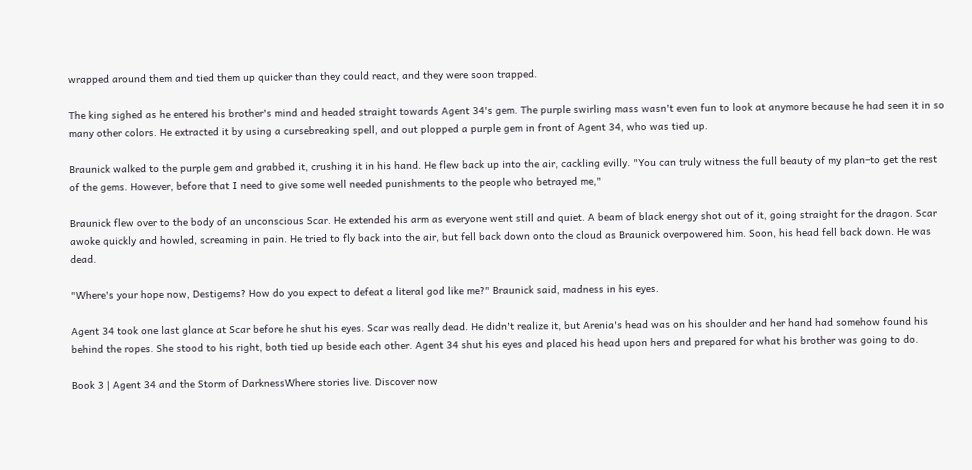wrapped around them and tied them up quicker than they could react, and they were soon trapped.

The king sighed as he entered his brother's mind and headed straight towards Agent 34's gem. The purple swirling mass wasn't even fun to look at anymore because he had seen it in so many other colors. He extracted it by using a cursebreaking spell, and out plopped a purple gem in front of Agent 34, who was tied up.

Braunick walked to the purple gem and grabbed it, crushing it in his hand. He flew back up into the air, cackling evilly. "You can truly witness the full beauty of my plan–to get the rest of the gems. However, before that I need to give some well needed punishments to the people who betrayed me,"

Braunick flew over to the body of an unconscious Scar. He extended his arm as everyone went still and quiet. A beam of black energy shot out of it, going straight for the dragon. Scar awoke quickly and howled, screaming in pain. He tried to fly back into the air, but fell back down onto the cloud as Braunick overpowered him. Soon, his head fell back down. He was dead.

"Where's your hope now, Destigems? How do you expect to defeat a literal god like me?" Braunick said, madness in his eyes.

Agent 34 took one last glance at Scar before he shut his eyes. Scar was really dead. He didn't realize it, but Arenia's head was on his shoulder and her hand had somehow found his behind the ropes. She stood to his right, both tied up beside each other. Agent 34 shut his eyes and placed his head upon hers and prepared for what his brother was going to do.

Book 3 | Agent 34 and the Storm of DarknessWhere stories live. Discover now